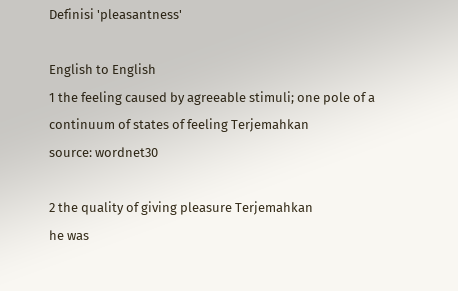Definisi 'pleasantness'

English to English
1 the feeling caused by agreeable stimuli; one pole of a continuum of states of feeling Terjemahkan
source: wordnet30

2 the quality of giving pleasure Terjemahkan
he was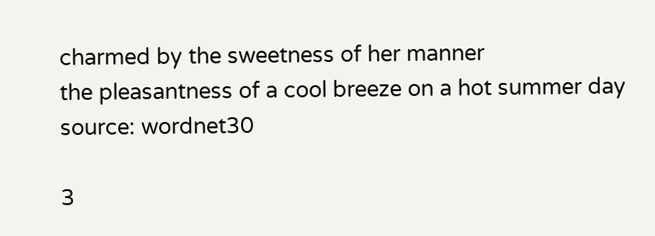charmed by the sweetness of her manner
the pleasantness of a cool breeze on a hot summer day
source: wordnet30

3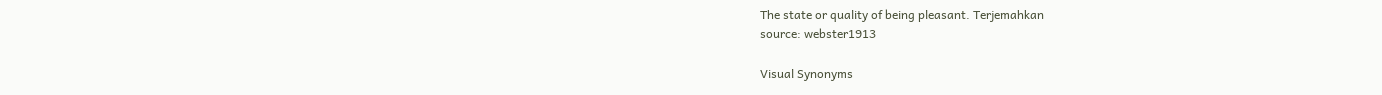The state or quality of being pleasant. Terjemahkan
source: webster1913

Visual Synonyms